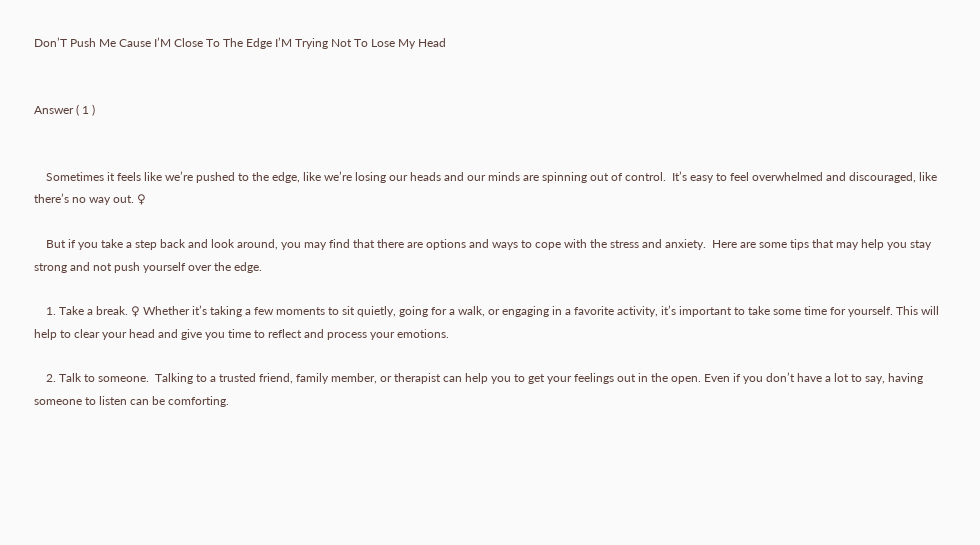Don’T Push Me Cause I’M Close To The Edge I’M Trying Not To Lose My Head


Answer ( 1 )


    Sometimes it feels like we’re pushed to the edge, like we’re losing our heads and our minds are spinning out of control.  It’s easy to feel overwhelmed and discouraged, like there’s no way out. ♀

    But if you take a step back and look around, you may find that there are options and ways to cope with the stress and anxiety.  Here are some tips that may help you stay strong and not push yourself over the edge.

    1. Take a break. ♀ Whether it’s taking a few moments to sit quietly, going for a walk, or engaging in a favorite activity, it’s important to take some time for yourself. This will help to clear your head and give you time to reflect and process your emotions.

    2. Talk to someone.  Talking to a trusted friend, family member, or therapist can help you to get your feelings out in the open. Even if you don’t have a lot to say, having someone to listen can be comforting.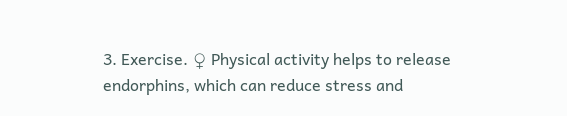3. Exercise. ♀ Physical activity helps to release endorphins, which can reduce stress and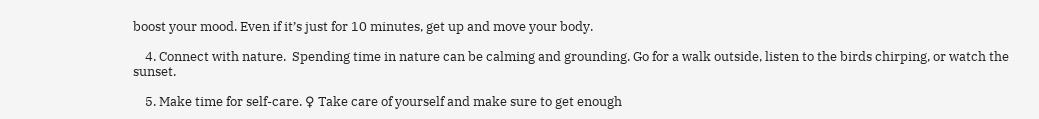boost your mood. Even if it’s just for 10 minutes, get up and move your body.

    4. Connect with nature.  Spending time in nature can be calming and grounding. Go for a walk outside, listen to the birds chirping, or watch the sunset.

    5. Make time for self-care. ♀ Take care of yourself and make sure to get enough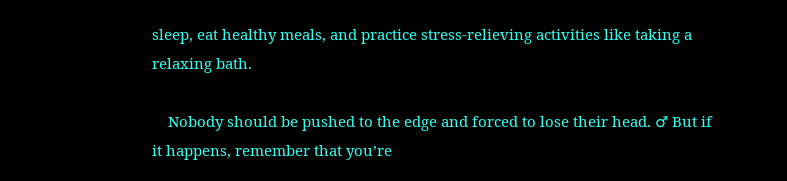sleep, eat healthy meals, and practice stress-relieving activities like taking a relaxing bath.

    Nobody should be pushed to the edge and forced to lose their head. ♂ But if it happens, remember that you’re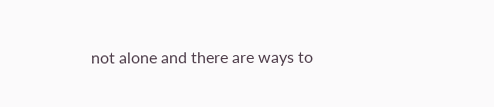not alone and there are ways to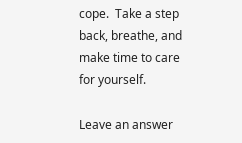cope.  Take a step back, breathe, and make time to care for yourself.

Leave an answer